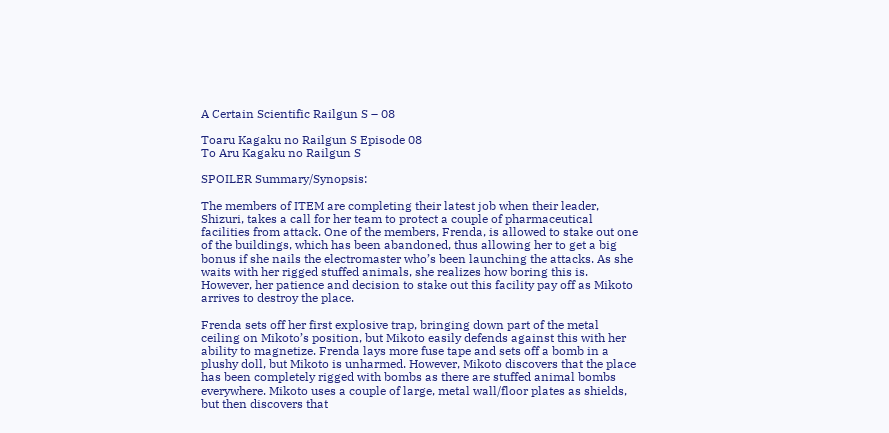A Certain Scientific Railgun S – 08

Toaru Kagaku no Railgun S Episode 08
To Aru Kagaku no Railgun S

SPOILER Summary/Synopsis:

The members of ITEM are completing their latest job when their leader, Shizuri, takes a call for her team to protect a couple of pharmaceutical facilities from attack. One of the members, Frenda, is allowed to stake out one of the buildings, which has been abandoned, thus allowing her to get a big bonus if she nails the electromaster who’s been launching the attacks. As she waits with her rigged stuffed animals, she realizes how boring this is. However, her patience and decision to stake out this facility pay off as Mikoto arrives to destroy the place.

Frenda sets off her first explosive trap, bringing down part of the metal ceiling on Mikoto’s position, but Mikoto easily defends against this with her ability to magnetize. Frenda lays more fuse tape and sets off a bomb in a plushy doll, but Mikoto is unharmed. However, Mikoto discovers that the place has been completely rigged with bombs as there are stuffed animal bombs everywhere. Mikoto uses a couple of large, metal wall/floor plates as shields, but then discovers that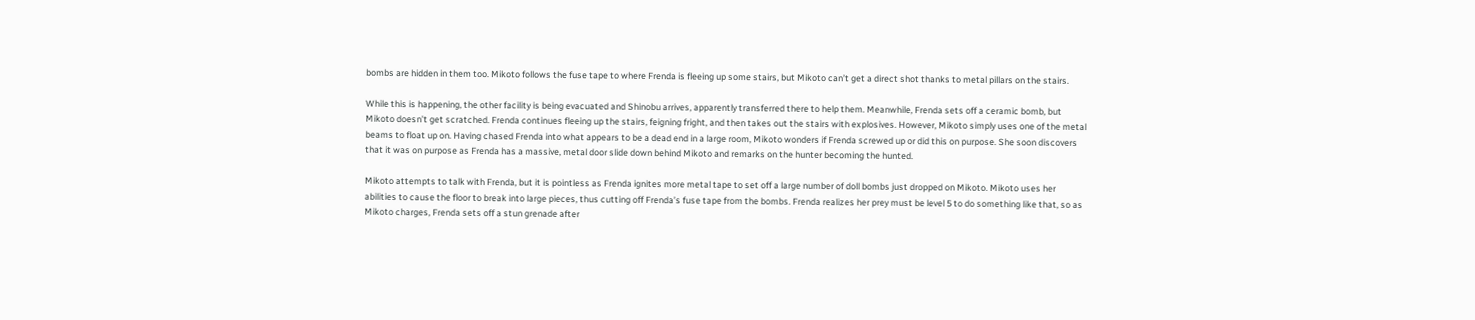bombs are hidden in them too. Mikoto follows the fuse tape to where Frenda is fleeing up some stairs, but Mikoto can’t get a direct shot thanks to metal pillars on the stairs.

While this is happening, the other facility is being evacuated and Shinobu arrives, apparently transferred there to help them. Meanwhile, Frenda sets off a ceramic bomb, but Mikoto doesn’t get scratched. Frenda continues fleeing up the stairs, feigning fright, and then takes out the stairs with explosives. However, Mikoto simply uses one of the metal beams to float up on. Having chased Frenda into what appears to be a dead end in a large room, Mikoto wonders if Frenda screwed up or did this on purpose. She soon discovers that it was on purpose as Frenda has a massive, metal door slide down behind Mikoto and remarks on the hunter becoming the hunted.

Mikoto attempts to talk with Frenda, but it is pointless as Frenda ignites more metal tape to set off a large number of doll bombs just dropped on Mikoto. Mikoto uses her abilities to cause the floor to break into large pieces, thus cutting off Frenda’s fuse tape from the bombs. Frenda realizes her prey must be level 5 to do something like that, so as Mikoto charges, Frenda sets off a stun grenade after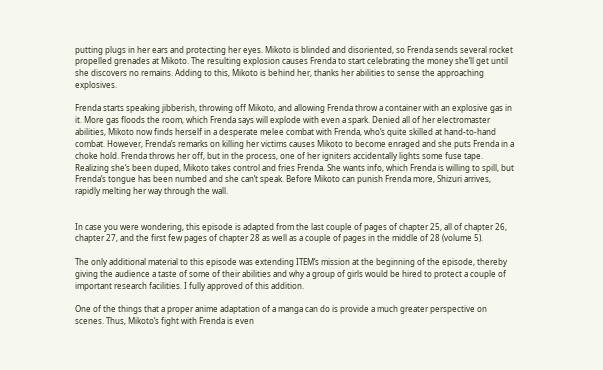putting plugs in her ears and protecting her eyes. Mikoto is blinded and disoriented, so Frenda sends several rocket propelled grenades at Mikoto. The resulting explosion causes Frenda to start celebrating the money she’ll get until she discovers no remains. Adding to this, Mikoto is behind her, thanks her abilities to sense the approaching explosives.

Frenda starts speaking jibberish, throwing off Mikoto, and allowing Frenda throw a container with an explosive gas in it. More gas floods the room, which Frenda says will explode with even a spark. Denied all of her electromaster abilities, Mikoto now finds herself in a desperate melee combat with Frenda, who’s quite skilled at hand-to-hand combat. However, Frenda’s remarks on killing her victims causes Mikoto to become enraged and she puts Frenda in a choke hold. Frenda throws her off, but in the process, one of her igniters accidentally lights some fuse tape. Realizing she’s been duped, Mikoto takes control and fries Frenda. She wants info, which Frenda is willing to spill, but Frenda’s tongue has been numbed and she can’t speak. Before Mikoto can punish Frenda more, Shizuri arrives, rapidly melting her way through the wall.


In case you were wondering, this episode is adapted from the last couple of pages of chapter 25, all of chapter 26, chapter 27, and the first few pages of chapter 28 as well as a couple of pages in the middle of 28 (volume 5).

The only additional material to this episode was extending ITEM’s mission at the beginning of the episode, thereby giving the audience a taste of some of their abilities and why a group of girls would be hired to protect a couple of important research facilities. I fully approved of this addition.

One of the things that a proper anime adaptation of a manga can do is provide a much greater perspective on scenes. Thus, Mikoto’s fight with Frenda is even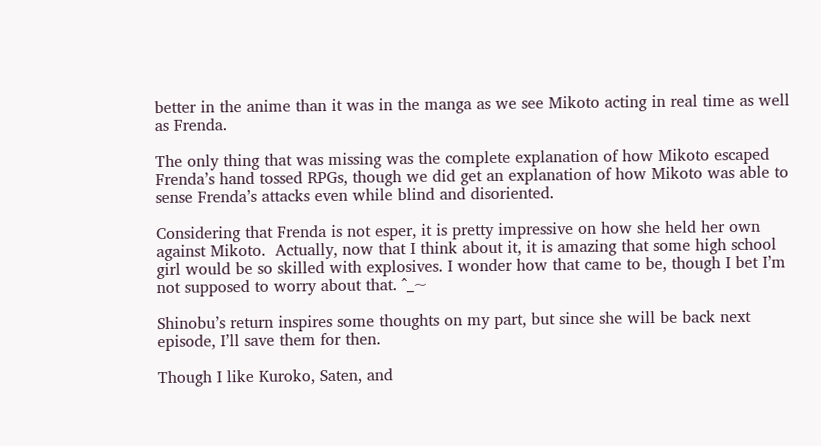better in the anime than it was in the manga as we see Mikoto acting in real time as well as Frenda.

The only thing that was missing was the complete explanation of how Mikoto escaped Frenda’s hand tossed RPGs, though we did get an explanation of how Mikoto was able to sense Frenda’s attacks even while blind and disoriented.

Considering that Frenda is not esper, it is pretty impressive on how she held her own against Mikoto.  Actually, now that I think about it, it is amazing that some high school girl would be so skilled with explosives. I wonder how that came to be, though I bet I’m not supposed to worry about that. ^_~

Shinobu’s return inspires some thoughts on my part, but since she will be back next episode, I’ll save them for then.

Though I like Kuroko, Saten, and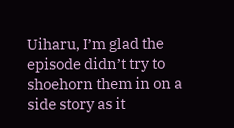Uiharu, I’m glad the episode didn’t try to shoehorn them in on a side story as it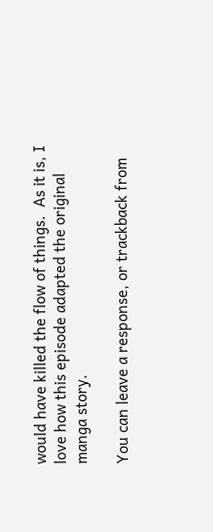would have killed the flow of things.  As it is, I love how this episode adapted the original manga story.

You can leave a response, or trackback from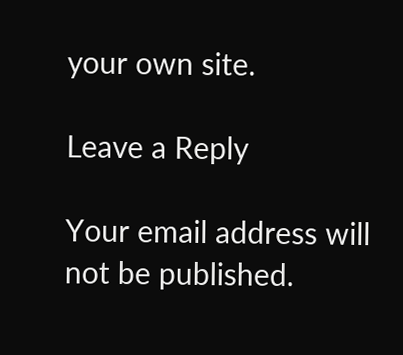your own site.

Leave a Reply

Your email address will not be published.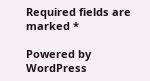Required fields are marked *

Powered by WordPress